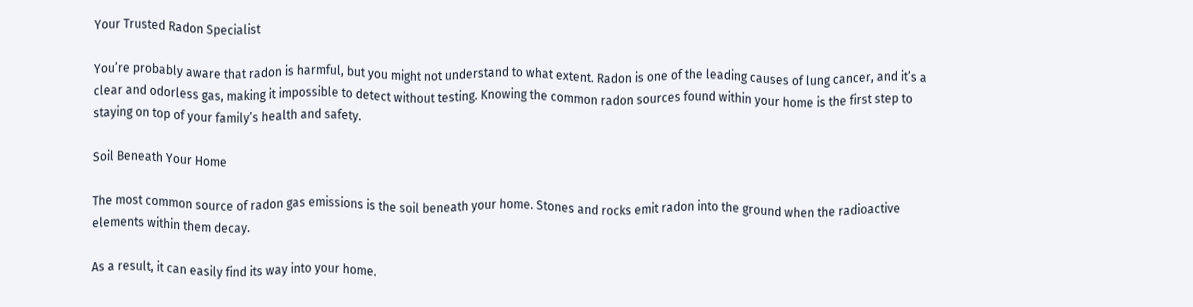Your Trusted Radon Specialist

You’re probably aware that radon is harmful, but you might not understand to what extent. Radon is one of the leading causes of lung cancer, and it’s a clear and odorless gas, making it impossible to detect without testing. Knowing the common radon sources found within your home is the first step to staying on top of your family’s health and safety.

Soil Beneath Your Home

The most common source of radon gas emissions is the soil beneath your home. Stones and rocks emit radon into the ground when the radioactive elements within them decay.

As a result, it can easily find its way into your home.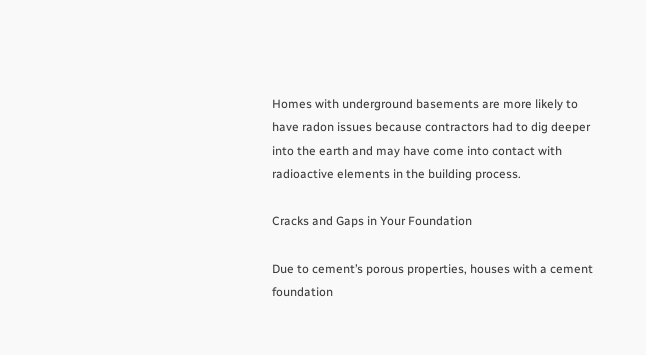Homes with underground basements are more likely to have radon issues because contractors had to dig deeper into the earth and may have come into contact with radioactive elements in the building process.

Cracks and Gaps in Your Foundation

Due to cement’s porous properties, houses with a cement foundation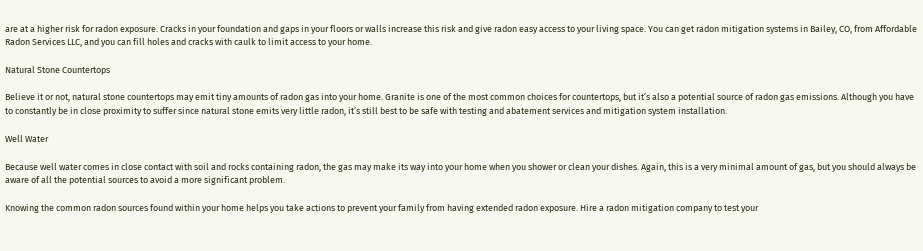are at a higher risk for radon exposure. Cracks in your foundation and gaps in your floors or walls increase this risk and give radon easy access to your living space. You can get radon mitigation systems in Bailey, CO, from Affordable Radon Services LLC, and you can fill holes and cracks with caulk to limit access to your home.

Natural Stone Countertops

Believe it or not, natural stone countertops may emit tiny amounts of radon gas into your home. Granite is one of the most common choices for countertops, but it’s also a potential source of radon gas emissions. Although you have to constantly be in close proximity to suffer since natural stone emits very little radon, it’s still best to be safe with testing and abatement services and mitigation system installation.

Well Water

Because well water comes in close contact with soil and rocks containing radon, the gas may make its way into your home when you shower or clean your dishes. Again, this is a very minimal amount of gas, but you should always be aware of all the potential sources to avoid a more significant problem.

Knowing the common radon sources found within your home helps you take actions to prevent your family from having extended radon exposure. Hire a radon mitigation company to test your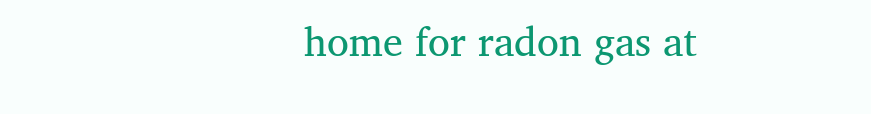home for radon gas at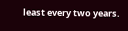least every two years.